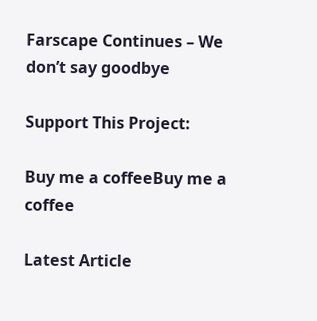Farscape Continues – We don’t say goodbye

Support This Project:

Buy me a coffeeBuy me a coffee

Latest Article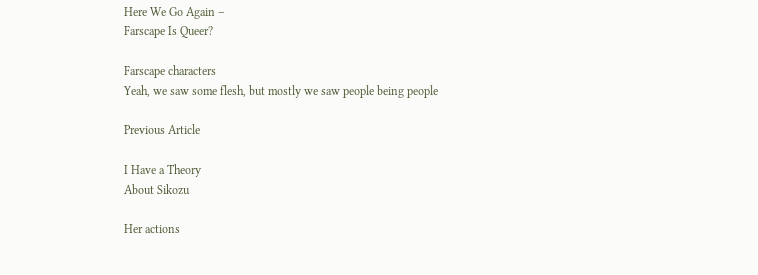Here We Go Again –
Farscape Is Queer?

Farscape characters
Yeah, we saw some flesh, but mostly we saw people being people

Previous Article

I Have a Theory
About Sikozu

Her actions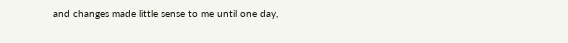and changes made little sense to me until one day,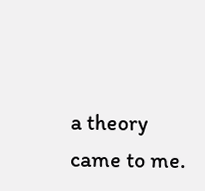a theory came to me.